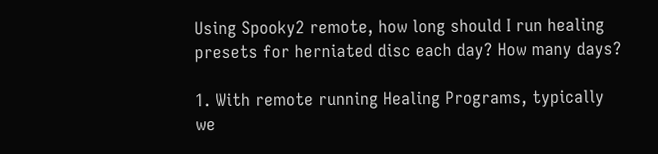Using Spooky2 remote, how long should I run healing presets for herniated disc each day? How many days?

1. With remote running Healing Programs, typically we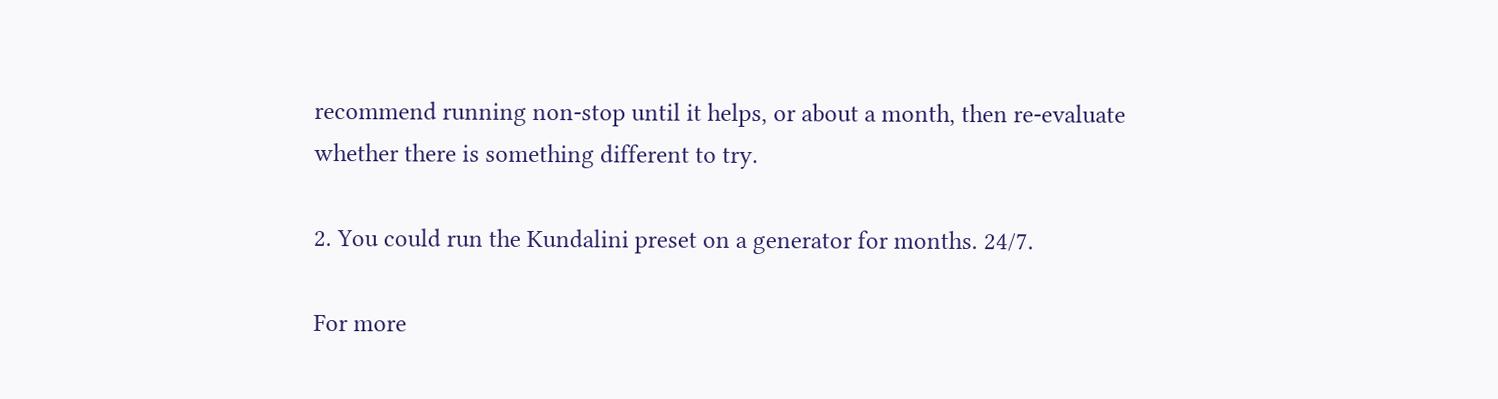recommend running non-stop until it helps, or about a month, then re-evaluate whether there is something different to try.

2. You could run the Kundalini preset on a generator for months. 24/7.

For more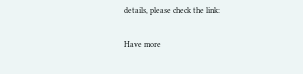details, please check the link:

Have more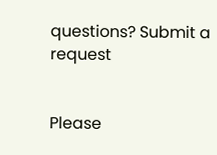questions? Submit a request


Please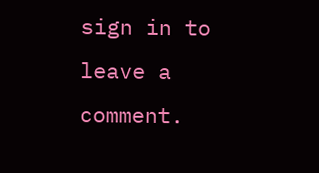sign in to leave a comment.